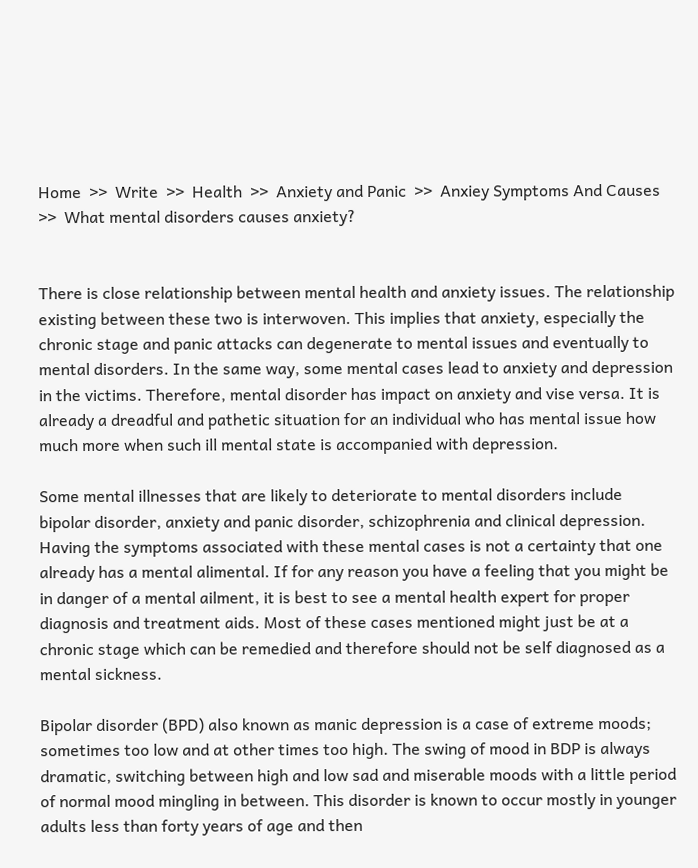Home  >>  Write  >>  Health  >>  Anxiety and Panic  >>  Anxiey Symptoms And Causes  >>  What mental disorders causes anxiety?


There is close relationship between mental health and anxiety issues. The relationship existing between these two is interwoven. This implies that anxiety, especially the chronic stage and panic attacks can degenerate to mental issues and eventually to mental disorders. In the same way, some mental cases lead to anxiety and depression in the victims. Therefore, mental disorder has impact on anxiety and vise versa. It is already a dreadful and pathetic situation for an individual who has mental issue how much more when such ill mental state is accompanied with depression.

Some mental illnesses that are likely to deteriorate to mental disorders include bipolar disorder, anxiety and panic disorder, schizophrenia and clinical depression. Having the symptoms associated with these mental cases is not a certainty that one already has a mental alimental. If for any reason you have a feeling that you might be in danger of a mental ailment, it is best to see a mental health expert for proper diagnosis and treatment aids. Most of these cases mentioned might just be at a chronic stage which can be remedied and therefore should not be self diagnosed as a mental sickness.

Bipolar disorder (BPD) also known as manic depression is a case of extreme moods; sometimes too low and at other times too high. The swing of mood in BDP is always dramatic, switching between high and low sad and miserable moods with a little period of normal mood mingling in between. This disorder is known to occur mostly in younger adults less than forty years of age and then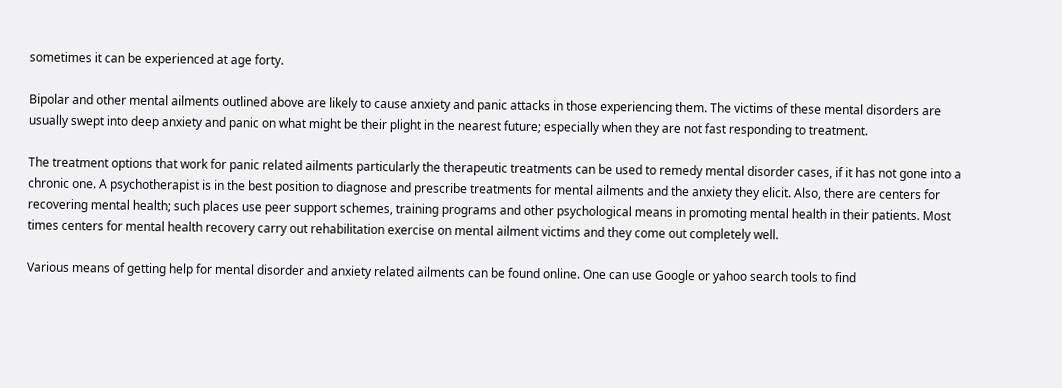sometimes it can be experienced at age forty.

Bipolar and other mental ailments outlined above are likely to cause anxiety and panic attacks in those experiencing them. The victims of these mental disorders are usually swept into deep anxiety and panic on what might be their plight in the nearest future; especially when they are not fast responding to treatment.

The treatment options that work for panic related ailments particularly the therapeutic treatments can be used to remedy mental disorder cases, if it has not gone into a chronic one. A psychotherapist is in the best position to diagnose and prescribe treatments for mental ailments and the anxiety they elicit. Also, there are centers for recovering mental health; such places use peer support schemes, training programs and other psychological means in promoting mental health in their patients. Most times centers for mental health recovery carry out rehabilitation exercise on mental ailment victims and they come out completely well.

Various means of getting help for mental disorder and anxiety related ailments can be found online. One can use Google or yahoo search tools to find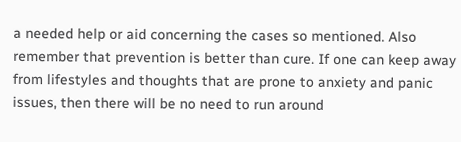a needed help or aid concerning the cases so mentioned. Also remember that prevention is better than cure. If one can keep away from lifestyles and thoughts that are prone to anxiety and panic issues, then there will be no need to run around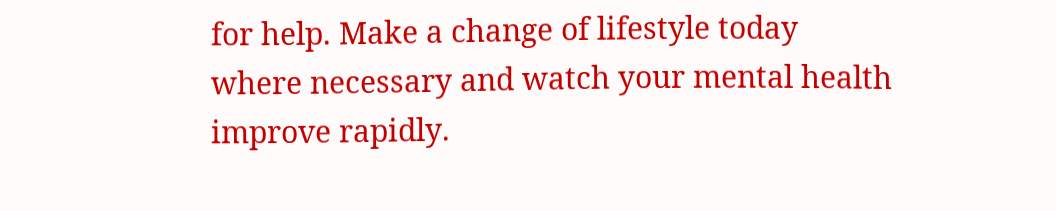for help. Make a change of lifestyle today where necessary and watch your mental health improve rapidly.